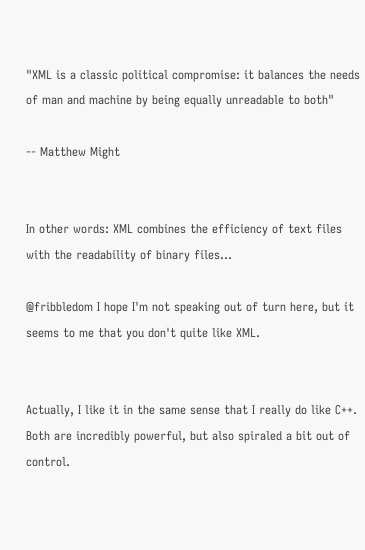"XML is a classic political compromise: it balances the needs of man and machine by being equally unreadable to both"

-- Matthew Might


In other words: XML combines the efficiency of text files with the readability of binary files...

@fribbledom I hope I'm not speaking out of turn here, but it seems to me that you don't quite like XML.


Actually, I like it in the same sense that I really do like C++. Both are incredibly powerful, but also spiraled a bit out of control.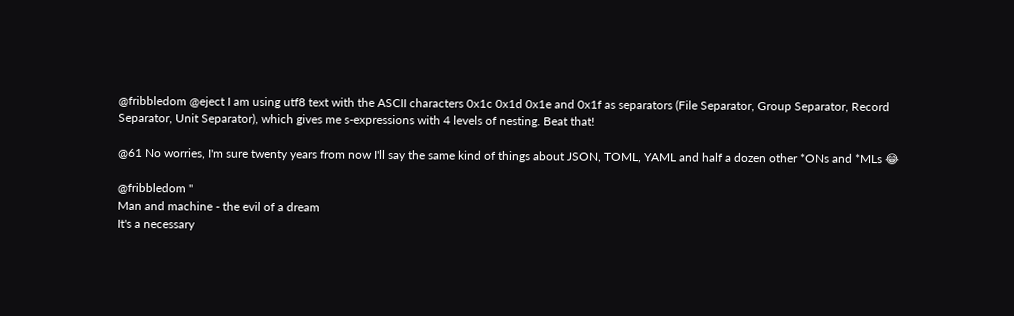@fribbledom @eject I am using utf8 text with the ASCII characters 0x1c 0x1d 0x1e and 0x1f as separators (File Separator, Group Separator, Record Separator, Unit Separator), which gives me s-expressions with 4 levels of nesting. Beat that!

@61 No worries, I'm sure twenty years from now I'll say the same kind of things about JSON, TOML, YAML and half a dozen other *ONs and *MLs 😂

@fribbledom "
Man and machine - the evil of a dream
It's a necessary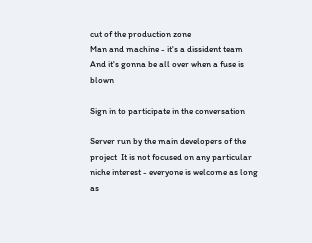cut of the production zone
Man and machine - it's a dissident team
And it's gonna be all over when a fuse is blown

Sign in to participate in the conversation

Server run by the main developers of the project  It is not focused on any particular niche interest - everyone is welcome as long as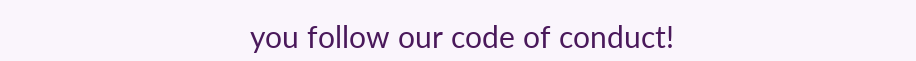you follow our code of conduct!